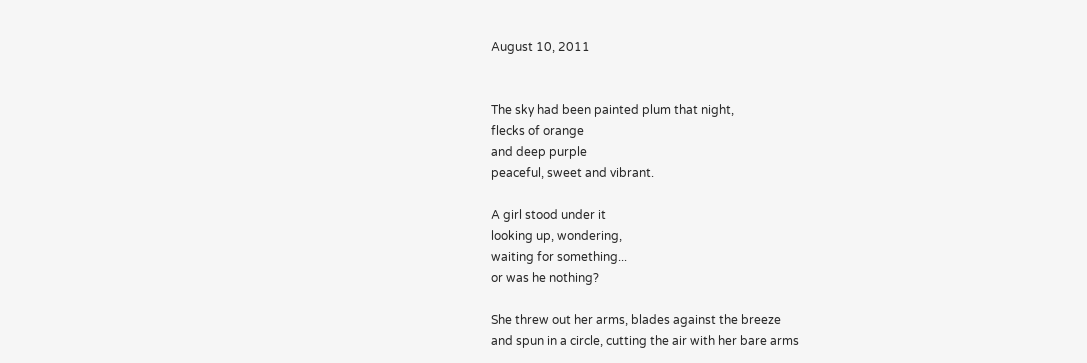August 10, 2011


The sky had been painted plum that night,
flecks of orange
and deep purple
peaceful, sweet and vibrant.

A girl stood under it
looking up, wondering,
waiting for something...
or was he nothing?

She threw out her arms, blades against the breeze
and spun in a circle, cutting the air with her bare arms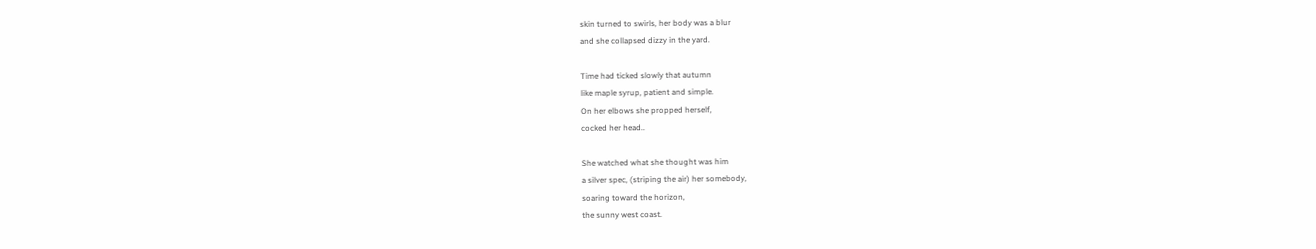skin turned to swirls, her body was a blur
and she collapsed dizzy in the yard.

Time had ticked slowly that autumn
like maple syrup, patient and simple.
On her elbows she propped herself,
cocked her head..

She watched what she thought was him
a silver spec, (striping the air) her somebody,
soaring toward the horizon,
the sunny west coast.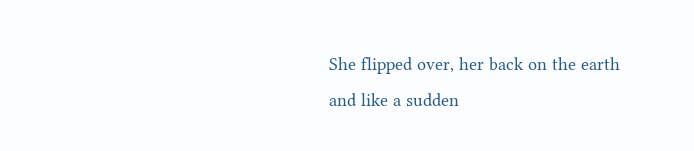She flipped over, her back on the earth
and like a sudden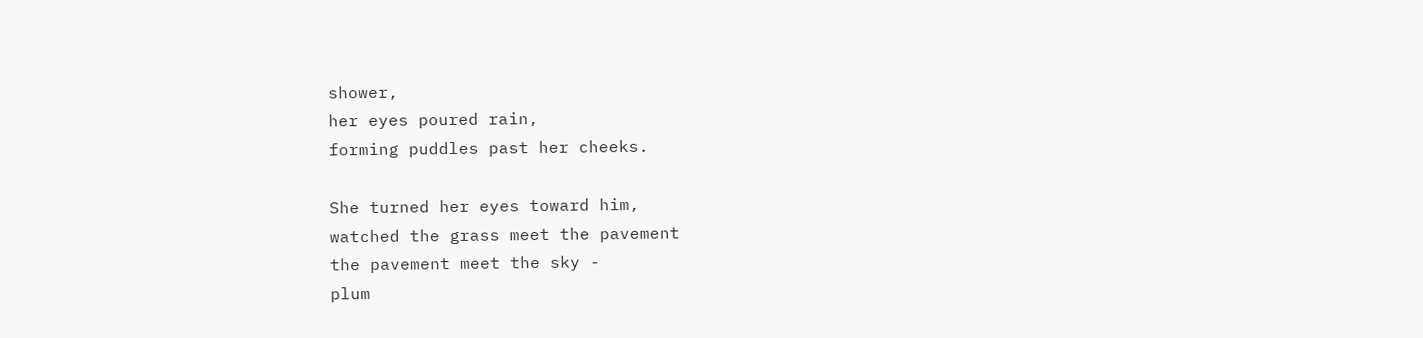shower,
her eyes poured rain,
forming puddles past her cheeks.

She turned her eyes toward him,
watched the grass meet the pavement
the pavement meet the sky -
plum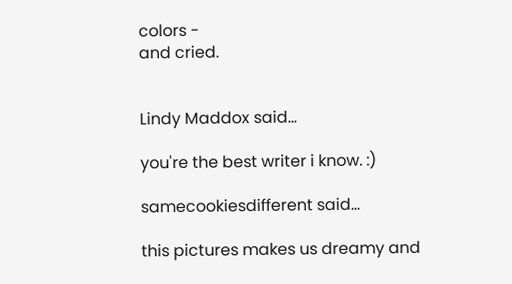colors -
and cried.


Lindy Maddox said...

you're the best writer i know. :)

samecookiesdifferent said...

this pictures makes us dreamy and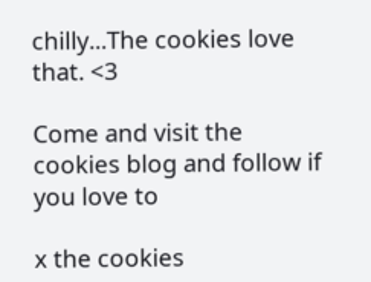chilly...The cookies love that. <3

Come and visit the cookies blog and follow if you love to

x the cookies